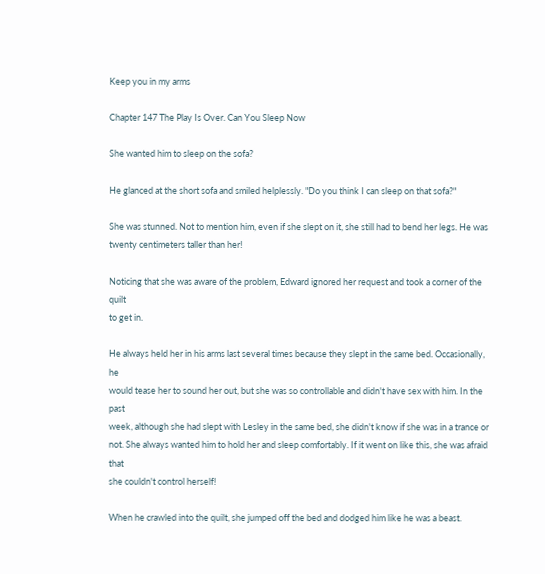Keep you in my arms

Chapter 147 The Play Is Over. Can You Sleep Now

She wanted him to sleep on the sofa?

He glanced at the short sofa and smiled helplessly. "Do you think I can sleep on that sofa?"

She was stunned. Not to mention him, even if she slept on it, she still had to bend her legs. He was
twenty centimeters taller than her!

Noticing that she was aware of the problem, Edward ignored her request and took a corner of the quilt
to get in.

He always held her in his arms last several times because they slept in the same bed. Occasionally, he
would tease her to sound her out, but she was so controllable and didn't have sex with him. In the past
week, although she had slept with Lesley in the same bed, she didn't know if she was in a trance or
not. She always wanted him to hold her and sleep comfortably. If it went on like this, she was afraid that
she couldn't control herself!

When he crawled into the quilt, she jumped off the bed and dodged him like he was a beast.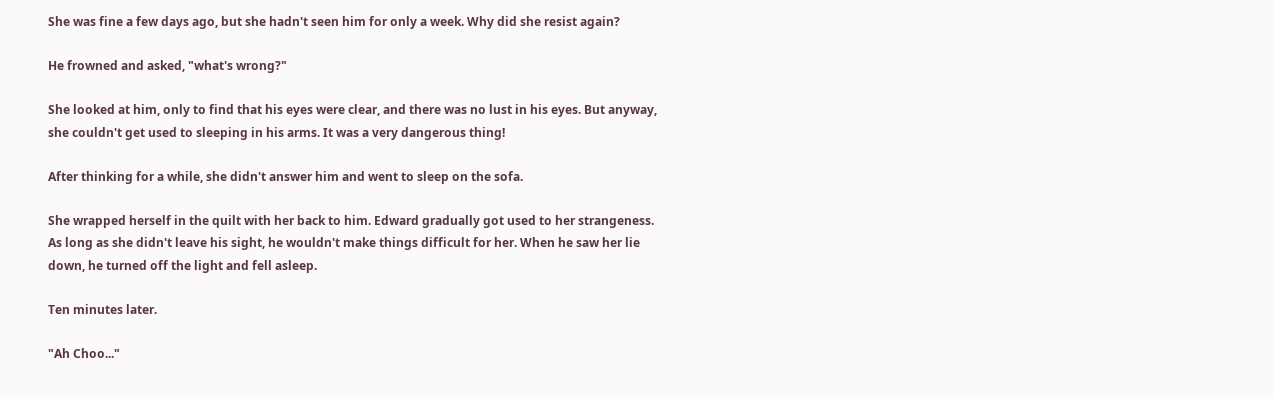She was fine a few days ago, but she hadn't seen him for only a week. Why did she resist again?

He frowned and asked, "what's wrong?"

She looked at him, only to find that his eyes were clear, and there was no lust in his eyes. But anyway,
she couldn't get used to sleeping in his arms. It was a very dangerous thing!

After thinking for a while, she didn't answer him and went to sleep on the sofa.

She wrapped herself in the quilt with her back to him. Edward gradually got used to her strangeness.
As long as she didn't leave his sight, he wouldn't make things difficult for her. When he saw her lie
down, he turned off the light and fell asleep.

Ten minutes later.

"Ah Choo..."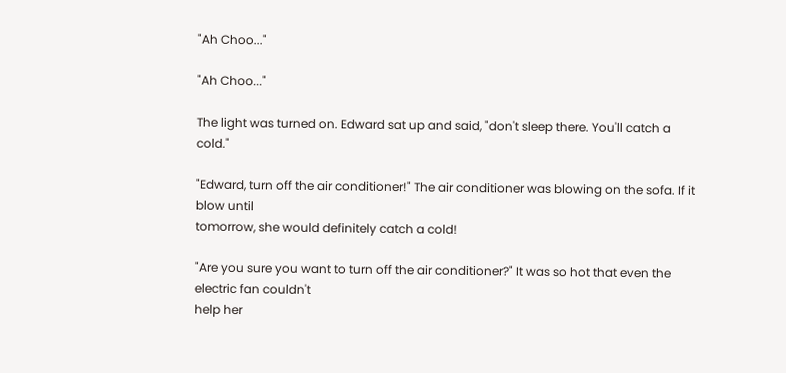"Ah Choo..."

"Ah Choo..."

The light was turned on. Edward sat up and said, "don't sleep there. You'll catch a cold."

"Edward, turn off the air conditioner!" The air conditioner was blowing on the sofa. If it blow until
tomorrow, she would definitely catch a cold!

"Are you sure you want to turn off the air conditioner?" It was so hot that even the electric fan couldn't
help her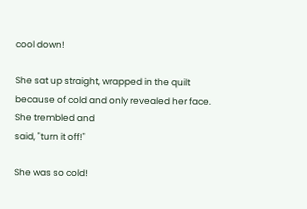cool down!

She sat up straight, wrapped in the quilt because of cold and only revealed her face. She trembled and
said, "turn it off!"

She was so cold!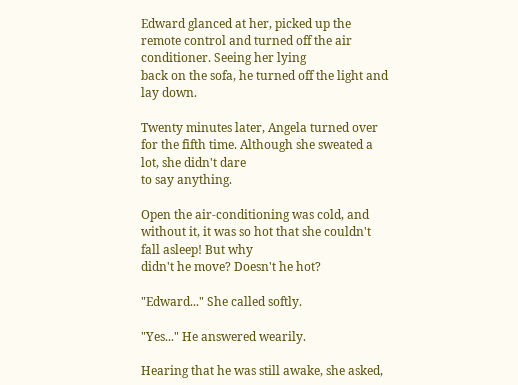Edward glanced at her, picked up the remote control and turned off the air conditioner. Seeing her lying
back on the sofa, he turned off the light and lay down.

Twenty minutes later, Angela turned over for the fifth time. Although she sweated a lot, she didn't dare
to say anything.

Open the air-conditioning was cold, and without it, it was so hot that she couldn't fall asleep! But why
didn't he move? Doesn't he hot?

"Edward..." She called softly.

"Yes..." He answered wearily.

Hearing that he was still awake, she asked,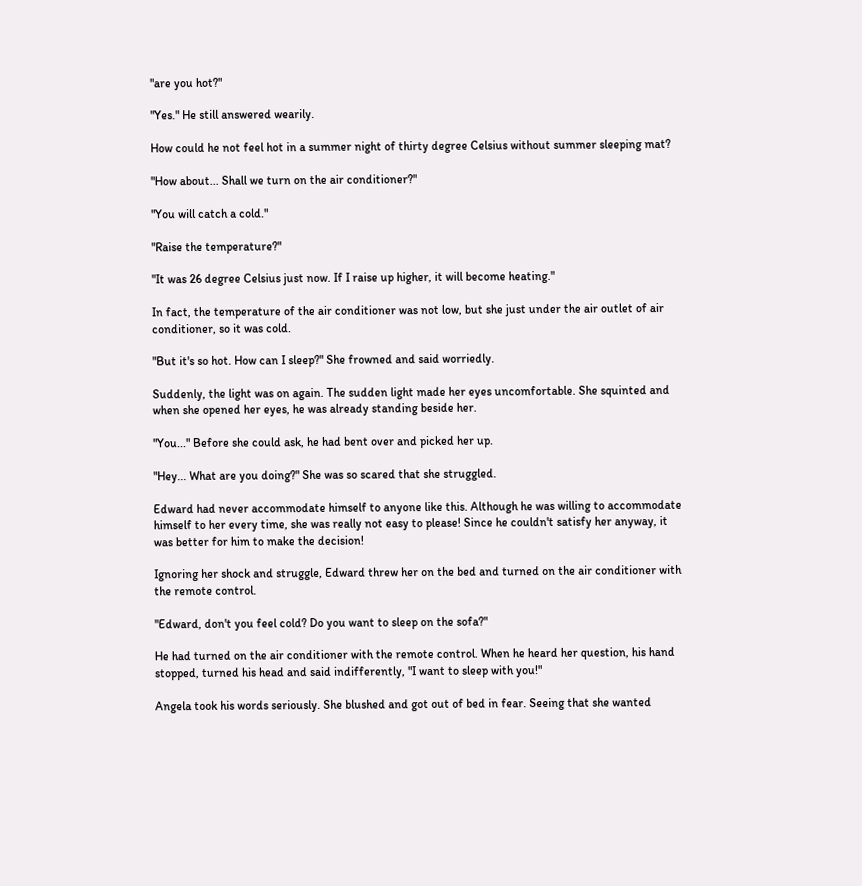"are you hot?"

"Yes." He still answered wearily.

How could he not feel hot in a summer night of thirty degree Celsius without summer sleeping mat?

"How about... Shall we turn on the air conditioner?"

"You will catch a cold."

"Raise the temperature?"

"It was 26 degree Celsius just now. If I raise up higher, it will become heating."

In fact, the temperature of the air conditioner was not low, but she just under the air outlet of air
conditioner, so it was cold.

"But it's so hot. How can I sleep?" She frowned and said worriedly.

Suddenly, the light was on again. The sudden light made her eyes uncomfortable. She squinted and
when she opened her eyes, he was already standing beside her.

"You..." Before she could ask, he had bent over and picked her up.

"Hey... What are you doing?" She was so scared that she struggled.

Edward had never accommodate himself to anyone like this. Although he was willing to accommodate
himself to her every time, she was really not easy to please! Since he couldn't satisfy her anyway, it
was better for him to make the decision!

Ignoring her shock and struggle, Edward threw her on the bed and turned on the air conditioner with
the remote control.

"Edward, don't you feel cold? Do you want to sleep on the sofa?"

He had turned on the air conditioner with the remote control. When he heard her question, his hand
stopped, turned his head and said indifferently, "I want to sleep with you!"

Angela took his words seriously. She blushed and got out of bed in fear. Seeing that she wanted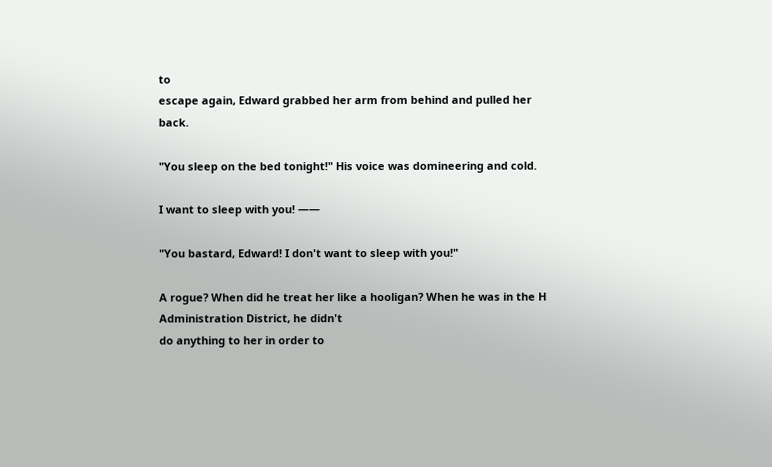to
escape again, Edward grabbed her arm from behind and pulled her back.

"You sleep on the bed tonight!" His voice was domineering and cold.

I want to sleep with you! ——

"You bastard, Edward! I don't want to sleep with you!"

A rogue? When did he treat her like a hooligan? When he was in the H Administration District, he didn't
do anything to her in order to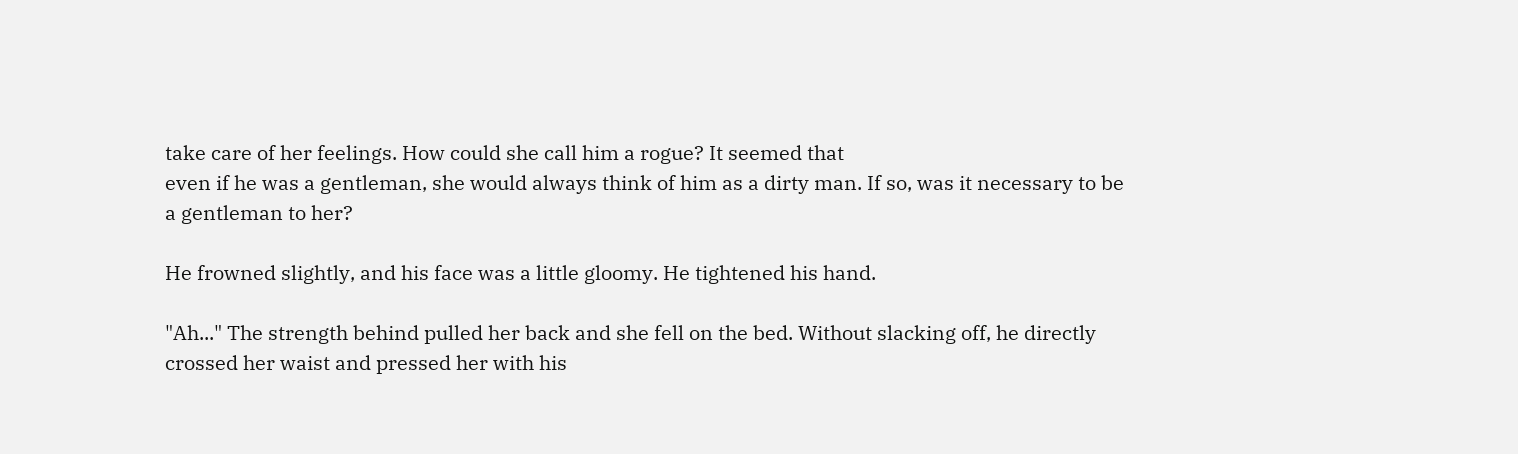take care of her feelings. How could she call him a rogue? It seemed that
even if he was a gentleman, she would always think of him as a dirty man. If so, was it necessary to be
a gentleman to her?

He frowned slightly, and his face was a little gloomy. He tightened his hand.

"Ah..." The strength behind pulled her back and she fell on the bed. Without slacking off, he directly
crossed her waist and pressed her with his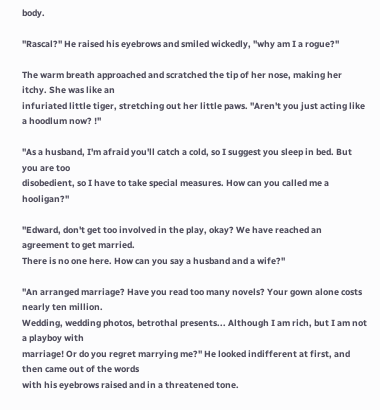body.

"Rascal?" He raised his eyebrows and smiled wickedly, "why am I a rogue?"

The warm breath approached and scratched the tip of her nose, making her itchy. She was like an
infuriated little tiger, stretching out her little paws. "Aren't you just acting like a hoodlum now? !"

"As a husband, I'm afraid you'll catch a cold, so I suggest you sleep in bed. But you are too
disobedient, so I have to take special measures. How can you called me a hooligan?"

"Edward, don't get too involved in the play, okay? We have reached an agreement to get married.
There is no one here. How can you say a husband and a wife?"

"An arranged marriage? Have you read too many novels? Your gown alone costs nearly ten million.
Wedding, wedding photos, betrothal presents... Although I am rich, but I am not a playboy with
marriage! Or do you regret marrying me?" He looked indifferent at first, and then came out of the words
with his eyebrows raised and in a threatened tone.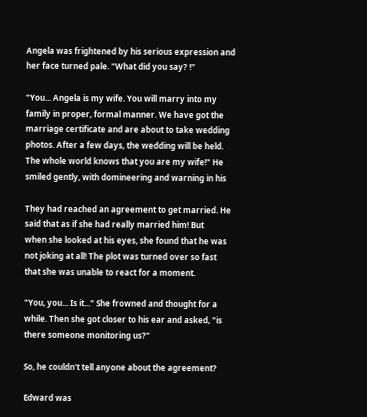Angela was frightened by his serious expression and her face turned pale. "What did you say? !"

"You... Angela is my wife. You will marry into my family in proper, formal manner. We have got the
marriage certificate and are about to take wedding photos. After a few days, the wedding will be held.
The whole world knows that you are my wife!" He smiled gently, with domineering and warning in his

They had reached an agreement to get married. He said that as if she had really married him! But
when she looked at his eyes, she found that he was not joking at all! The plot was turned over so fast
that she was unable to react for a moment.

"You, you... Is it..." She frowned and thought for a while. Then she got closer to his ear and asked, "is
there someone monitoring us?"

So, he couldn't tell anyone about the agreement?

Edward was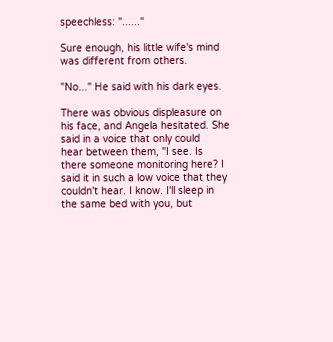speechless: "......"

Sure enough, his little wife's mind was different from others.

"No..." He said with his dark eyes.

There was obvious displeasure on his face, and Angela hesitated. She said in a voice that only could
hear between them, "I see. Is there someone monitoring here? I said it in such a low voice that they
couldn't hear. I know. I'll sleep in the same bed with you, but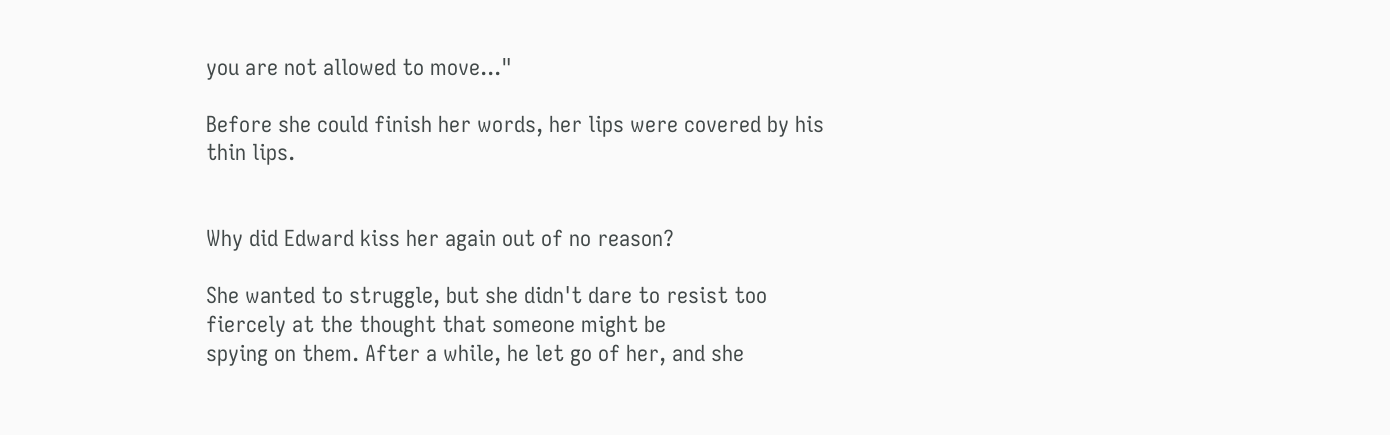you are not allowed to move..."

Before she could finish her words, her lips were covered by his thin lips.


Why did Edward kiss her again out of no reason?

She wanted to struggle, but she didn't dare to resist too fiercely at the thought that someone might be
spying on them. After a while, he let go of her, and she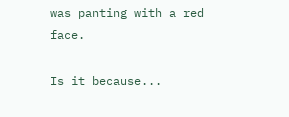was panting with a red face.

Is it because...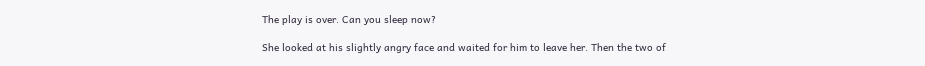The play is over. Can you sleep now?

She looked at his slightly angry face and waited for him to leave her. Then the two of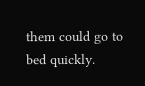them could go to
bed quickly.